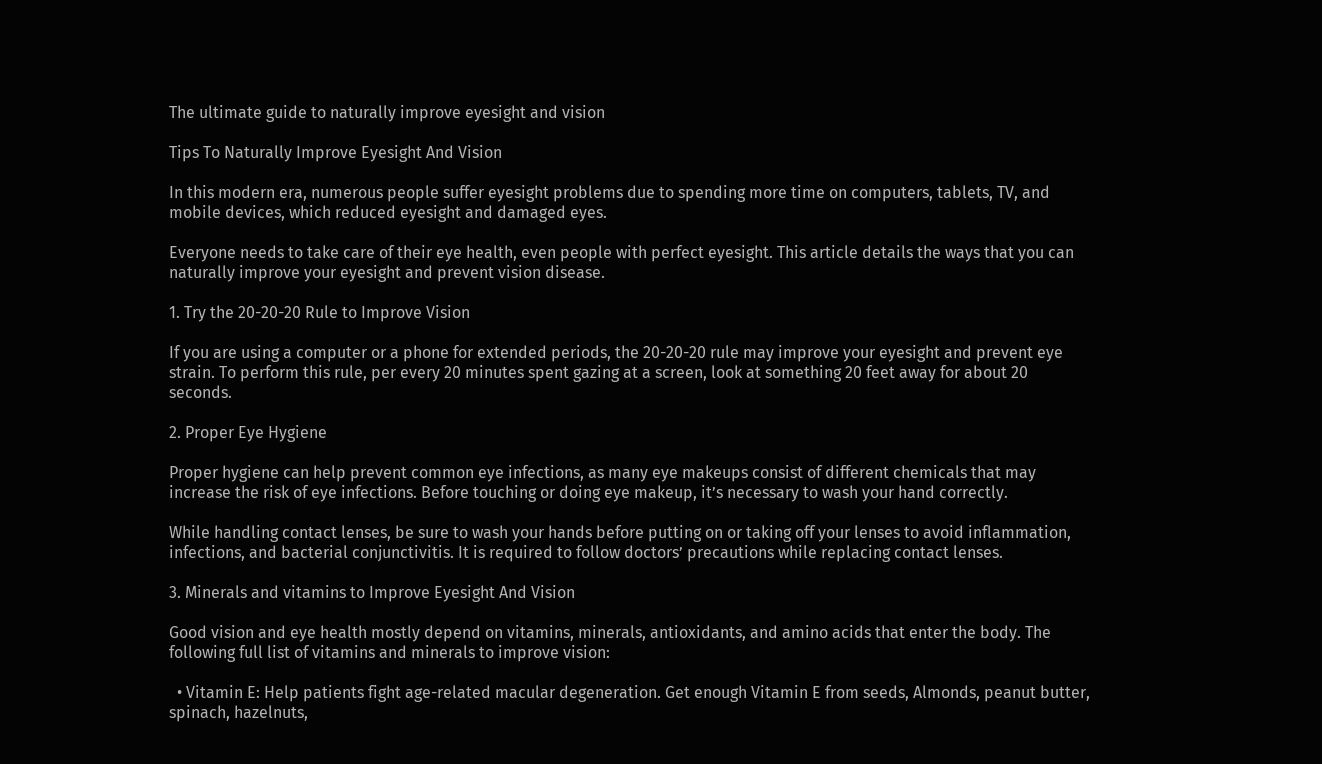The ultimate guide to naturally improve eyesight and vision

Tips To Naturally Improve Eyesight And Vision

In this modern era, numerous people suffer eyesight problems due to spending more time on computers, tablets, TV, and mobile devices, which reduced eyesight and damaged eyes.

Everyone needs to take care of their eye health, even people with perfect eyesight. This article details the ways that you can naturally improve your eyesight and prevent vision disease.

1. Try the 20-20-20 Rule to Improve Vision

If you are using a computer or a phone for extended periods, the 20-20-20 rule may improve your eyesight and prevent eye strain. To perform this rule, per every 20 minutes spent gazing at a screen, look at something 20 feet away for about 20 seconds.

2. Proper Eye Hygiene

Proper hygiene can help prevent common eye infections, as many eye makeups consist of different chemicals that may increase the risk of eye infections. Before touching or doing eye makeup, it’s necessary to wash your hand correctly.

While handling contact lenses, be sure to wash your hands before putting on or taking off your lenses to avoid inflammation, infections, and bacterial conjunctivitis. It is required to follow doctors’ precautions while replacing contact lenses.

3. Minerals and vitamins to Improve Eyesight And Vision

Good vision and eye health mostly depend on vitamins, minerals, antioxidants, and amino acids that enter the body. The following full list of vitamins and minerals to improve vision:

  • Vitamin E: Help patients fight age-related macular degeneration. Get enough Vitamin E from seeds, Almonds, peanut butter, spinach, hazelnuts,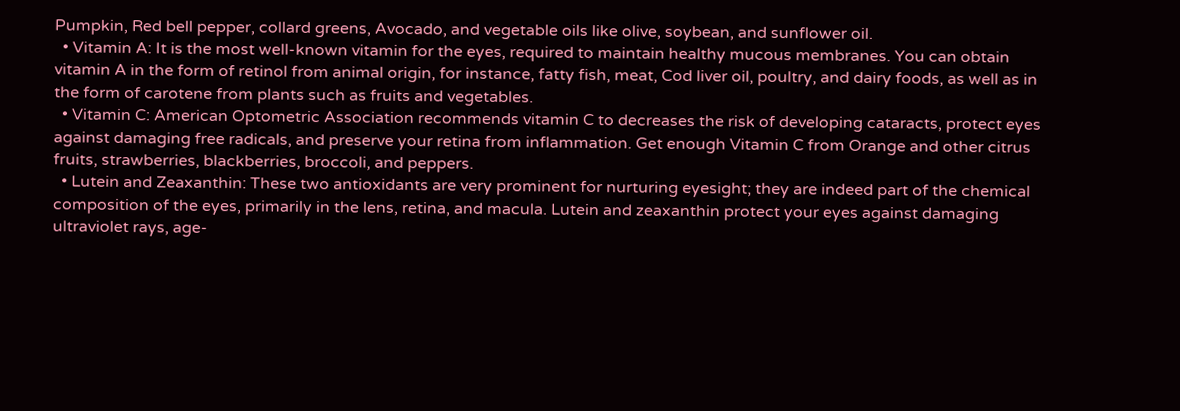Pumpkin, Red bell pepper, collard greens, Avocado, and vegetable oils like olive, soybean, and sunflower oil.
  • Vitamin A: It is the most well-known vitamin for the eyes, required to maintain healthy mucous membranes. You can obtain vitamin A in the form of retinol from animal origin, for instance, fatty fish, meat, Cod liver oil, poultry, and dairy foods, as well as in the form of carotene from plants such as fruits and vegetables.
  • Vitamin C: American Optometric Association recommends vitamin C to decreases the risk of developing cataracts, protect eyes against damaging free radicals, and preserve your retina from inflammation. Get enough Vitamin C from Orange and other citrus fruits, strawberries, blackberries, broccoli, and peppers.
  • Lutein and Zeaxanthin: These two antioxidants are very prominent for nurturing eyesight; they are indeed part of the chemical composition of the eyes, primarily in the lens, retina, and macula. Lutein and zeaxanthin protect your eyes against damaging ultraviolet rays, age-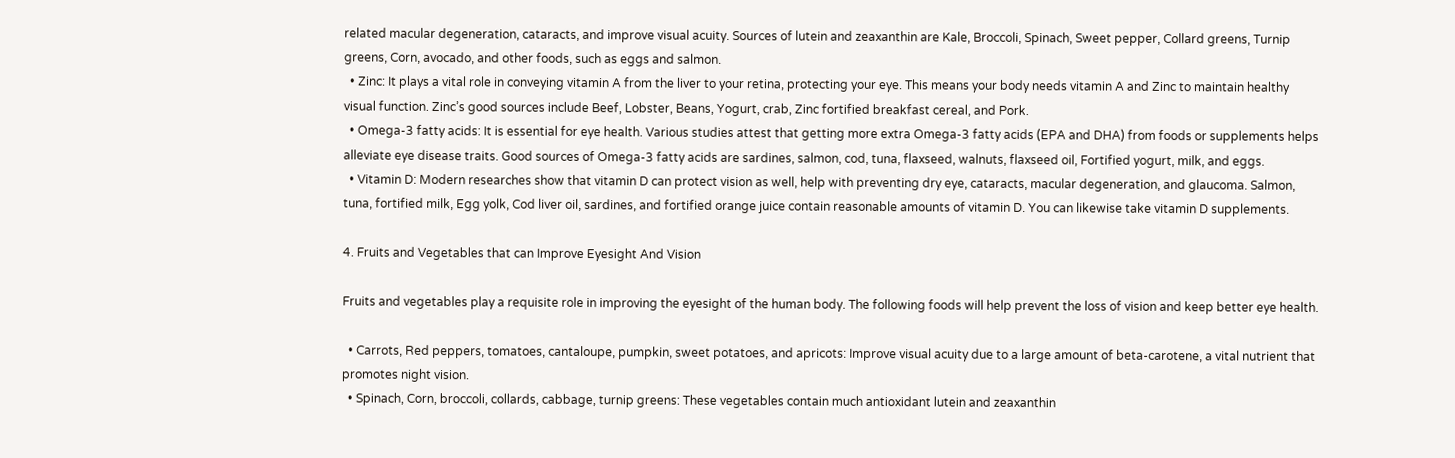related macular degeneration, cataracts, and improve visual acuity. Sources of lutein and zeaxanthin are Kale, Broccoli, Spinach, Sweet pepper, Collard greens, Turnip greens, Corn, avocado, and other foods, such as eggs and salmon.
  • Zinc: It plays a vital role in conveying vitamin A from the liver to your retina, protecting your eye. This means your body needs vitamin A and Zinc to maintain healthy visual function. Zinc’s good sources include Beef, Lobster, Beans, Yogurt, crab, Zinc fortified breakfast cereal, and Pork.
  • Omega-3 fatty acids: It is essential for eye health. Various studies attest that getting more extra Omega-3 fatty acids (EPA and DHA) from foods or supplements helps alleviate eye disease traits. Good sources of Omega-3 fatty acids are sardines, salmon, cod, tuna, flaxseed, walnuts, flaxseed oil, Fortified yogurt, milk, and eggs.
  • Vitamin D: Modern researches show that vitamin D can protect vision as well, help with preventing dry eye, cataracts, macular degeneration, and glaucoma. Salmon, tuna, fortified milk, Egg yolk, Cod liver oil, sardines, and fortified orange juice contain reasonable amounts of vitamin D. You can likewise take vitamin D supplements.

4. Fruits and Vegetables that can Improve Eyesight And Vision

Fruits and vegetables play a requisite role in improving the eyesight of the human body. The following foods will help prevent the loss of vision and keep better eye health.

  • Carrots, Red peppers, tomatoes, cantaloupe, pumpkin, sweet potatoes, and apricots: Improve visual acuity due to a large amount of beta-carotene, a vital nutrient that promotes night vision.
  • Spinach, Corn, broccoli, collards, cabbage, turnip greens: These vegetables contain much antioxidant lutein and zeaxanthin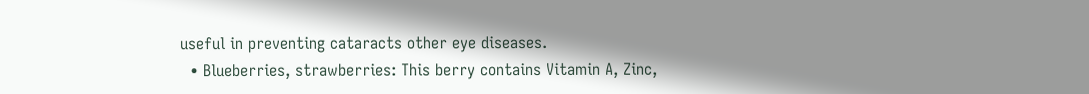useful in preventing cataracts other eye diseases.
  • Blueberries, strawberries: This berry contains Vitamin A, Zinc,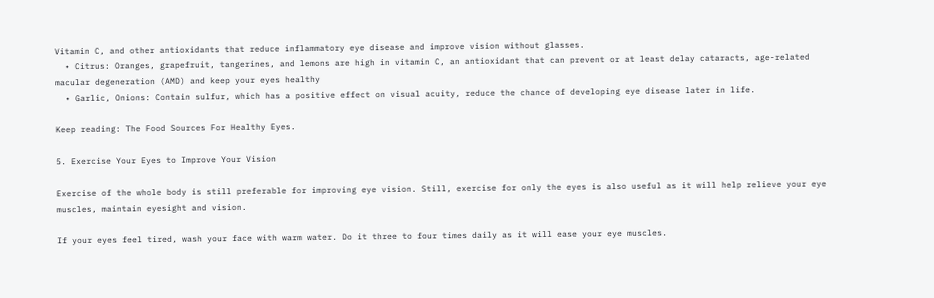Vitamin C, and other antioxidants that reduce inflammatory eye disease and improve vision without glasses.
  • Citrus: Oranges, grapefruit, tangerines, and lemons are high in vitamin C, an antioxidant that can prevent or at least delay cataracts, age-related macular degeneration (AMD) and keep your eyes healthy
  • Garlic, Onions: Contain sulfur, which has a positive effect on visual acuity, reduce the chance of developing eye disease later in life.

Keep reading: The Food Sources For Healthy Eyes.

5. Exercise Your Eyes to Improve Your Vision

Exercise of the whole body is still preferable for improving eye vision. Still, exercise for only the eyes is also useful as it will help relieve your eye muscles, maintain eyesight and vision.

If your eyes feel tired, wash your face with warm water. Do it three to four times daily as it will ease your eye muscles.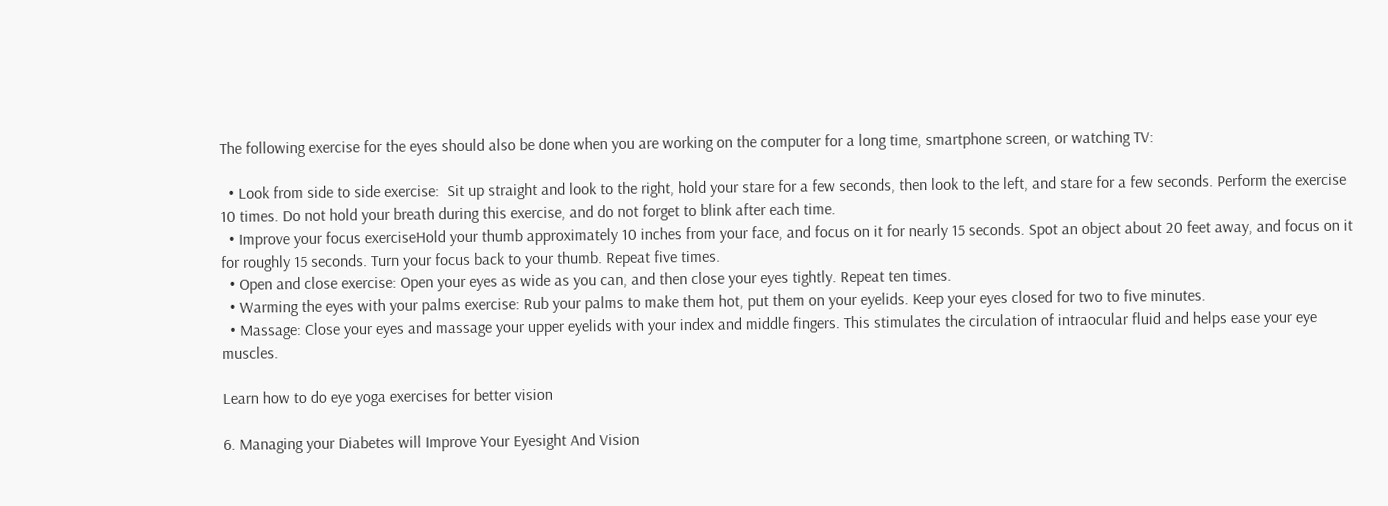The following exercise for the eyes should also be done when you are working on the computer for a long time, smartphone screen, or watching TV:

  • Look from side to side exercise:  Sit up straight and look to the right, hold your stare for a few seconds, then look to the left, and stare for a few seconds. Perform the exercise 10 times. Do not hold your breath during this exercise, and do not forget to blink after each time.
  • Improve your focus exerciseHold your thumb approximately 10 inches from your face, and focus on it for nearly 15 seconds. Spot an object about 20 feet away, and focus on it for roughly 15 seconds. Turn your focus back to your thumb. Repeat five times.
  • Open and close exercise: Open your eyes as wide as you can, and then close your eyes tightly. Repeat ten times.
  • Warming the eyes with your palms exercise: Rub your palms to make them hot, put them on your eyelids. Keep your eyes closed for two to five minutes.
  • Massage: Close your eyes and massage your upper eyelids with your index and middle fingers. This stimulates the circulation of intraocular fluid and helps ease your eye muscles.

Learn how to do eye yoga exercises for better vision

6. Managing your Diabetes will Improve Your Eyesight And Vision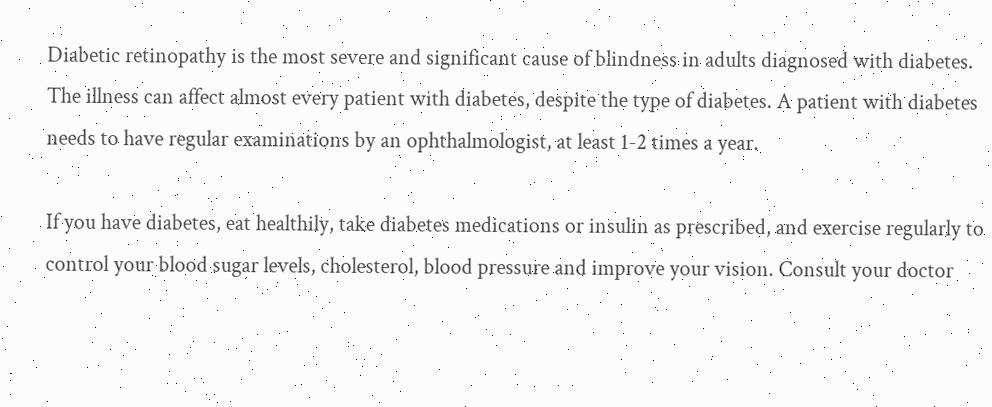Diabetic retinopathy is the most severe and significant cause of blindness in adults diagnosed with diabetes. The illness can affect almost every patient with diabetes, despite the type of diabetes. A patient with diabetes needs to have regular examinations by an ophthalmologist, at least 1-2 times a year.

If you have diabetes, eat healthily, take diabetes medications or insulin as prescribed, and exercise regularly to control your blood sugar levels, cholesterol, blood pressure and improve your vision. Consult your doctor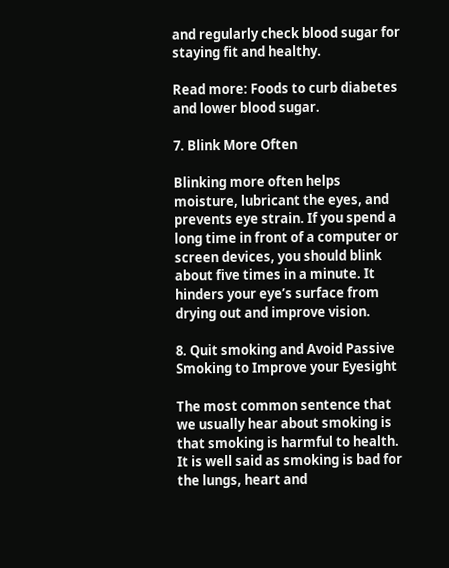and regularly check blood sugar for staying fit and healthy.

Read more: Foods to curb diabetes and lower blood sugar.

7. Blink More Often

Blinking more often helps moisture, lubricant the eyes, and prevents eye strain. If you spend a long time in front of a computer or screen devices, you should blink about five times in a minute. It hinders your eye’s surface from drying out and improve vision.

8. Quit smoking and Avoid Passive Smoking to Improve your Eyesight

The most common sentence that we usually hear about smoking is that smoking is harmful to health. It is well said as smoking is bad for the lungs, heart and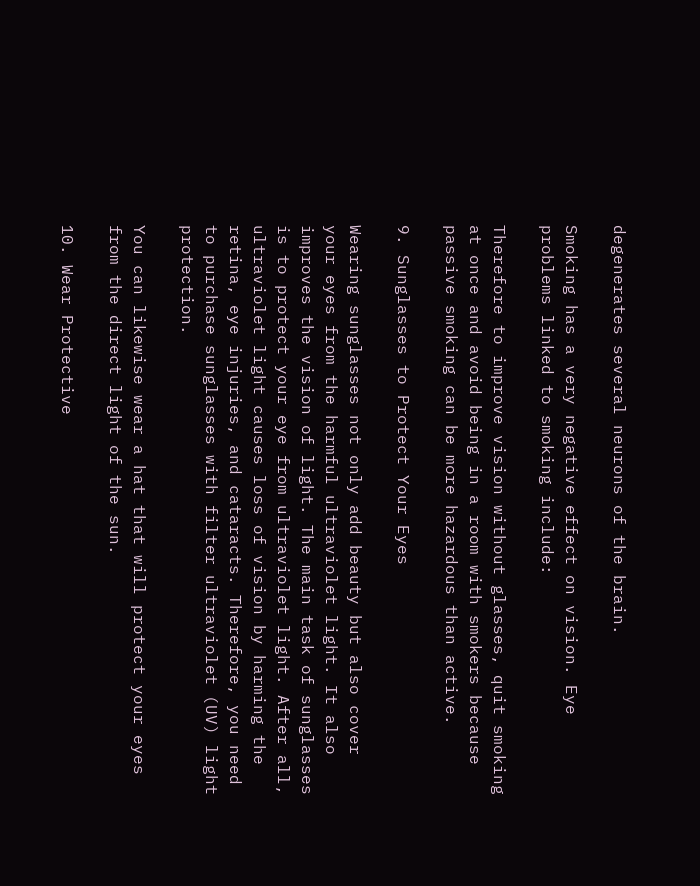degenerates several neurons of the brain.

Smoking has a very negative effect on vision. Eye problems linked to smoking include:

Therefore to improve vision without glasses, quit smoking at once and avoid being in a room with smokers because passive smoking can be more hazardous than active.

9. Sunglasses to Protect Your Eyes

Wearing sunglasses not only add beauty but also cover your eyes from the harmful ultraviolet light. It also improves the vision of light. The main task of sunglasses is to protect your eye from ultraviolet light. After all, ultraviolet light causes loss of vision by harming the retina, eye injuries, and cataracts. Therefore, you need to purchase sunglasses with filter ultraviolet (UV) light protection.

You can likewise wear a hat that will protect your eyes from the direct light of the sun.

10. Wear Protective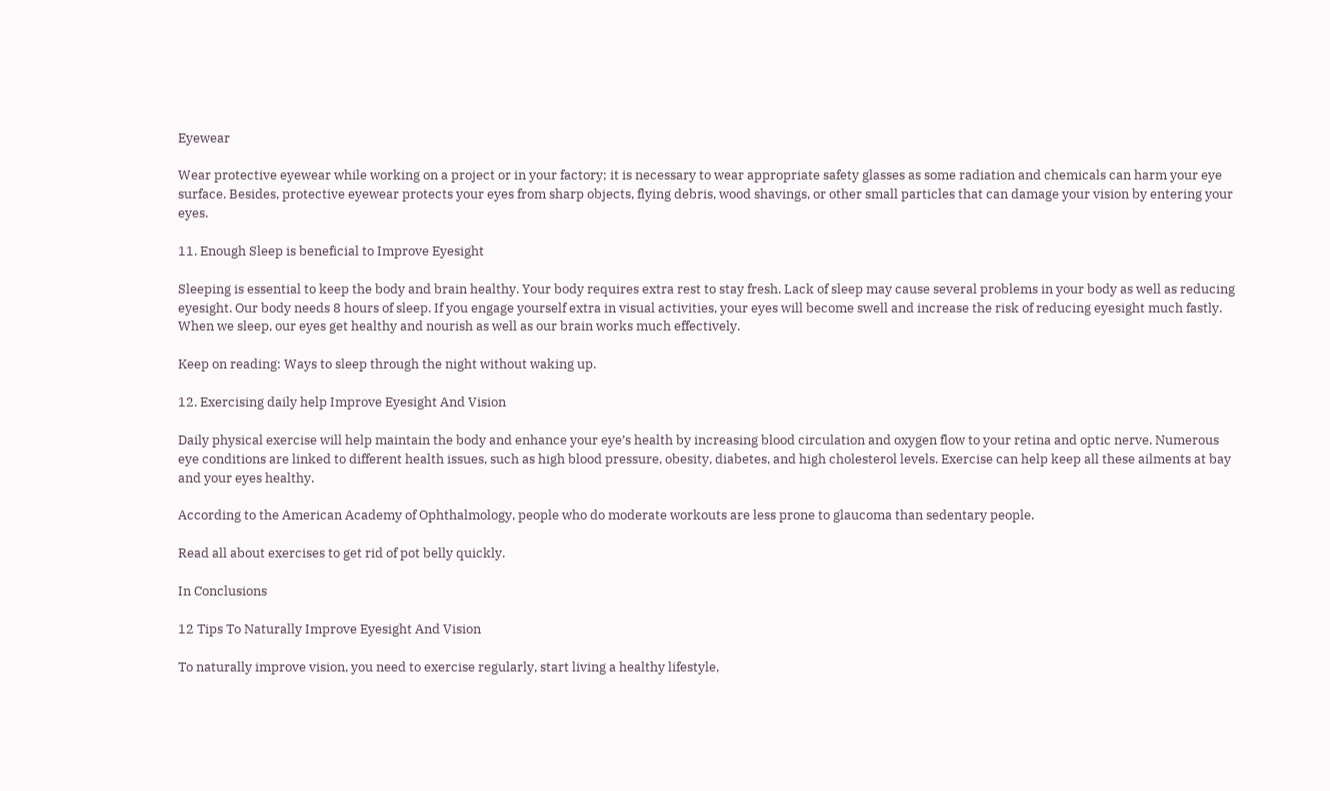Eyewear

Wear protective eyewear while working on a project or in your factory; it is necessary to wear appropriate safety glasses as some radiation and chemicals can harm your eye surface. Besides, protective eyewear protects your eyes from sharp objects, flying debris, wood shavings, or other small particles that can damage your vision by entering your eyes.

11. Enough Sleep is beneficial to Improve Eyesight

Sleeping is essential to keep the body and brain healthy. Your body requires extra rest to stay fresh. Lack of sleep may cause several problems in your body as well as reducing eyesight. Our body needs 8 hours of sleep. If you engage yourself extra in visual activities, your eyes will become swell and increase the risk of reducing eyesight much fastly. When we sleep, our eyes get healthy and nourish as well as our brain works much effectively.

Keep on reading: Ways to sleep through the night without waking up.

12. Exercising daily help Improve Eyesight And Vision

Daily physical exercise will help maintain the body and enhance your eye’s health by increasing blood circulation and oxygen flow to your retina and optic nerve. Numerous eye conditions are linked to different health issues, such as high blood pressure, obesity, diabetes, and high cholesterol levels. Exercise can help keep all these ailments at bay and your eyes healthy.

According to the American Academy of Ophthalmology, people who do moderate workouts are less prone to glaucoma than sedentary people.

Read all about exercises to get rid of pot belly quickly.

In Conclusions

12 Tips To Naturally Improve Eyesight And Vision

To naturally improve vision, you need to exercise regularly, start living a healthy lifestyle,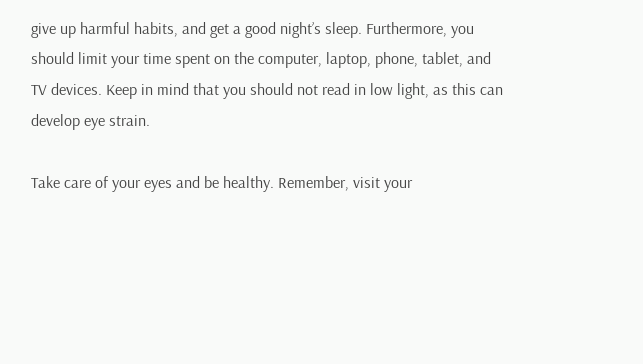give up harmful habits, and get a good night’s sleep. Furthermore, you should limit your time spent on the computer, laptop, phone, tablet, and TV devices. Keep in mind that you should not read in low light, as this can develop eye strain.

Take care of your eyes and be healthy. Remember, visit your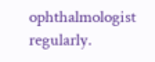ophthalmologist regularly.